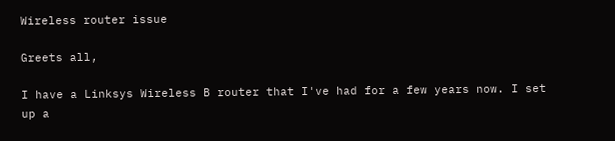Wireless router issue

Greets all,

I have a Linksys Wireless B router that I've had for a few years now. I set up a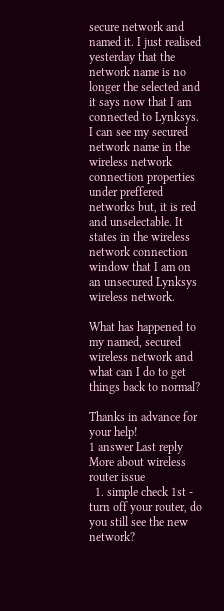secure network and named it. I just realised yesterday that the network name is no longer the selected and it says now that I am connected to Lynksys. I can see my secured network name in the wireless network connection properties under preffered networks but, it is red and unselectable. It states in the wireless network connection window that I am on an unsecured Lynksys wireless network.

What has happened to my named, secured wireless network and what can I do to get things back to normal?

Thanks in advance for your help!
1 answer Last reply
More about wireless router issue
  1. simple check 1st - turn off your router, do you still see the new network?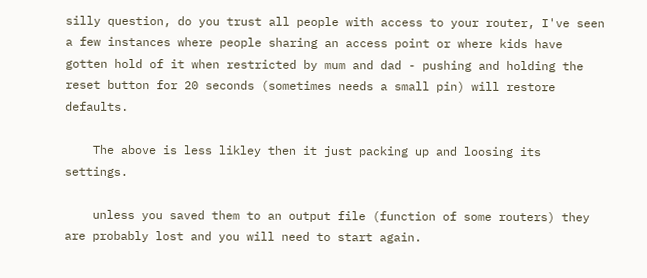silly question, do you trust all people with access to your router, I've seen a few instances where people sharing an access point or where kids have gotten hold of it when restricted by mum and dad - pushing and holding the reset button for 20 seconds (sometimes needs a small pin) will restore defaults.

    The above is less likley then it just packing up and loosing its settings.

    unless you saved them to an output file (function of some routers) they are probably lost and you will need to start again.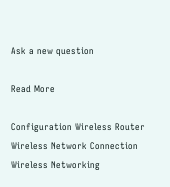Ask a new question

Read More

Configuration Wireless Router Wireless Network Connection Wireless Networking